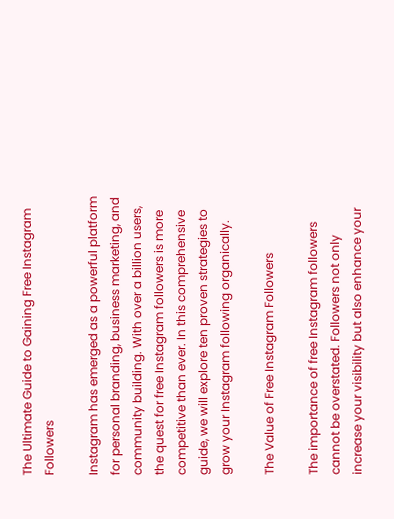The Ultimate Guide to Gaining Free Instagram Followers

Instagram has emerged as a powerful platform for personal branding, business marketing, and community building. With over a billion users, the quest for free Instagram followers is more competitive than ever. In this comprehensive guide, we will explore ten proven strategies to grow your Instagram following organically.

The Value of Free Instagram Followers

The importance of free Instagram followers cannot be overstated. Followers not only increase your visibility but also enhance your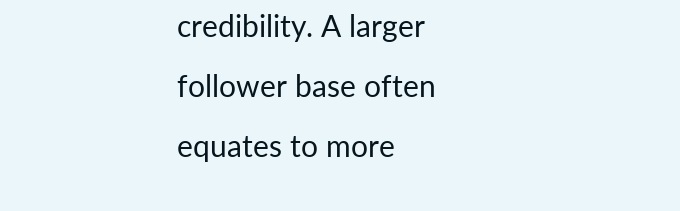credibility. A larger follower base often equates to more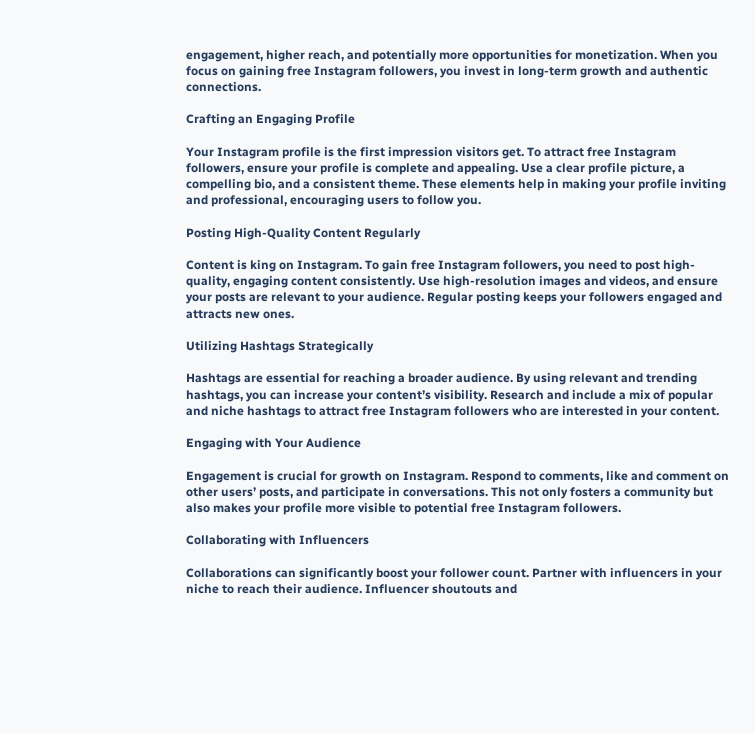engagement, higher reach, and potentially more opportunities for monetization. When you focus on gaining free Instagram followers, you invest in long-term growth and authentic connections.

Crafting an Engaging Profile

Your Instagram profile is the first impression visitors get. To attract free Instagram followers, ensure your profile is complete and appealing. Use a clear profile picture, a compelling bio, and a consistent theme. These elements help in making your profile inviting and professional, encouraging users to follow you.

Posting High-Quality Content Regularly

Content is king on Instagram. To gain free Instagram followers, you need to post high-quality, engaging content consistently. Use high-resolution images and videos, and ensure your posts are relevant to your audience. Regular posting keeps your followers engaged and attracts new ones.

Utilizing Hashtags Strategically

Hashtags are essential for reaching a broader audience. By using relevant and trending hashtags, you can increase your content’s visibility. Research and include a mix of popular and niche hashtags to attract free Instagram followers who are interested in your content.

Engaging with Your Audience

Engagement is crucial for growth on Instagram. Respond to comments, like and comment on other users’ posts, and participate in conversations. This not only fosters a community but also makes your profile more visible to potential free Instagram followers.

Collaborating with Influencers

Collaborations can significantly boost your follower count. Partner with influencers in your niche to reach their audience. Influencer shoutouts and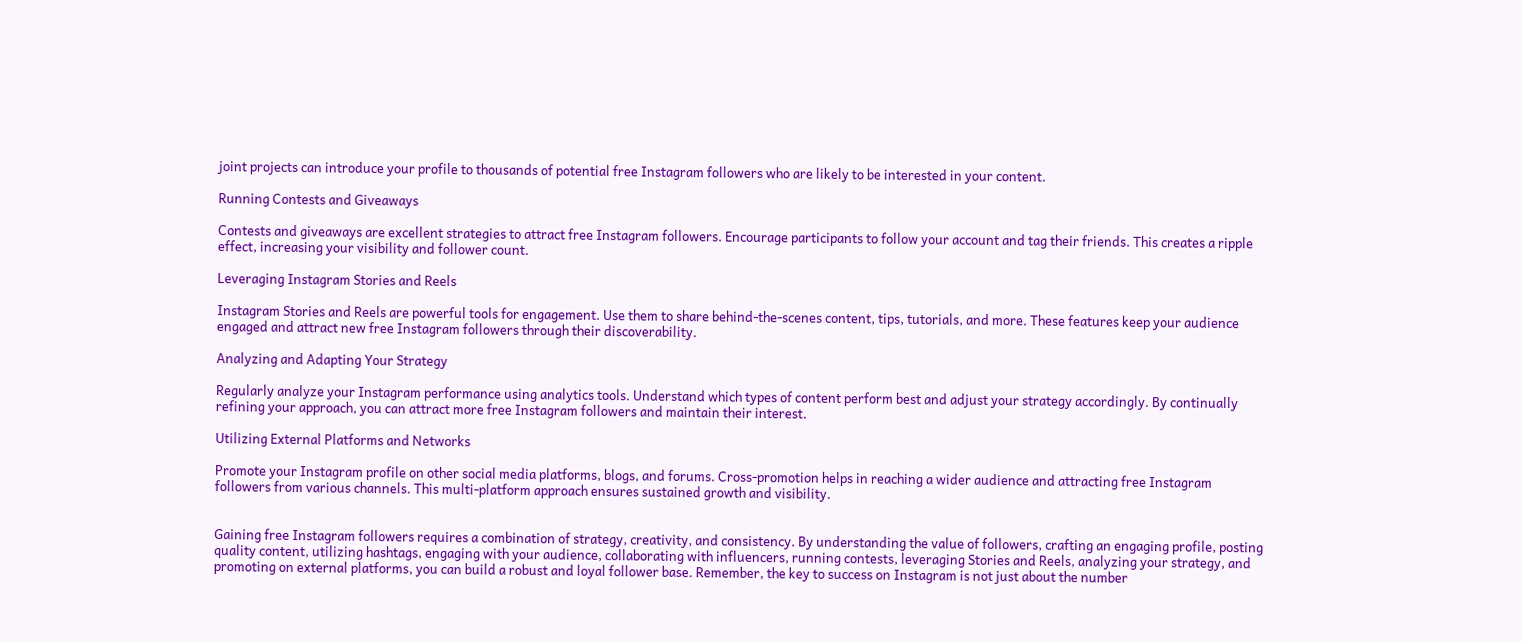joint projects can introduce your profile to thousands of potential free Instagram followers who are likely to be interested in your content.

Running Contests and Giveaways

Contests and giveaways are excellent strategies to attract free Instagram followers. Encourage participants to follow your account and tag their friends. This creates a ripple effect, increasing your visibility and follower count.

Leveraging Instagram Stories and Reels

Instagram Stories and Reels are powerful tools for engagement. Use them to share behind-the-scenes content, tips, tutorials, and more. These features keep your audience engaged and attract new free Instagram followers through their discoverability.

Analyzing and Adapting Your Strategy

Regularly analyze your Instagram performance using analytics tools. Understand which types of content perform best and adjust your strategy accordingly. By continually refining your approach, you can attract more free Instagram followers and maintain their interest.

Utilizing External Platforms and Networks

Promote your Instagram profile on other social media platforms, blogs, and forums. Cross-promotion helps in reaching a wider audience and attracting free Instagram followers from various channels. This multi-platform approach ensures sustained growth and visibility.


Gaining free Instagram followers requires a combination of strategy, creativity, and consistency. By understanding the value of followers, crafting an engaging profile, posting quality content, utilizing hashtags, engaging with your audience, collaborating with influencers, running contests, leveraging Stories and Reels, analyzing your strategy, and promoting on external platforms, you can build a robust and loyal follower base. Remember, the key to success on Instagram is not just about the number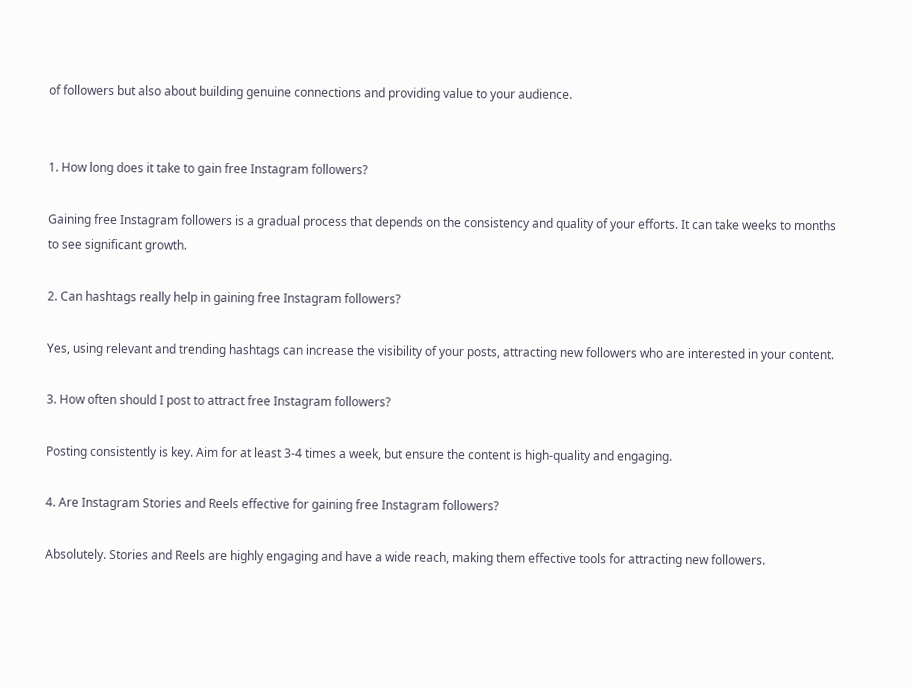of followers but also about building genuine connections and providing value to your audience.


1. How long does it take to gain free Instagram followers?

Gaining free Instagram followers is a gradual process that depends on the consistency and quality of your efforts. It can take weeks to months to see significant growth.

2. Can hashtags really help in gaining free Instagram followers?

Yes, using relevant and trending hashtags can increase the visibility of your posts, attracting new followers who are interested in your content.

3. How often should I post to attract free Instagram followers?

Posting consistently is key. Aim for at least 3-4 times a week, but ensure the content is high-quality and engaging.

4. Are Instagram Stories and Reels effective for gaining free Instagram followers?

Absolutely. Stories and Reels are highly engaging and have a wide reach, making them effective tools for attracting new followers.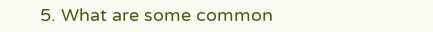5. What are some common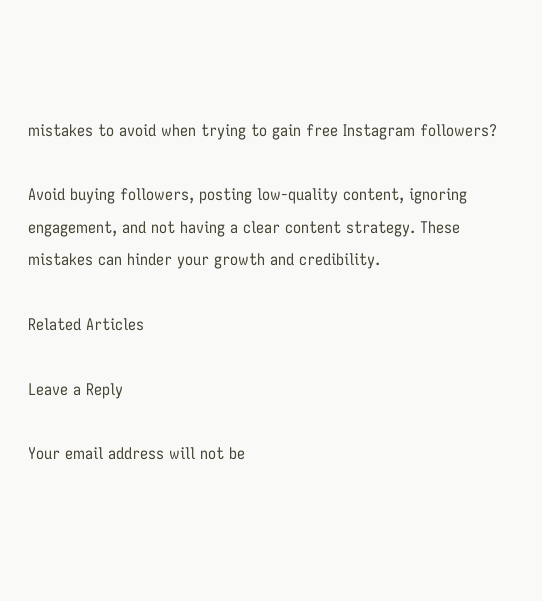mistakes to avoid when trying to gain free Instagram followers?

Avoid buying followers, posting low-quality content, ignoring engagement, and not having a clear content strategy. These mistakes can hinder your growth and credibility.

Related Articles

Leave a Reply

Your email address will not be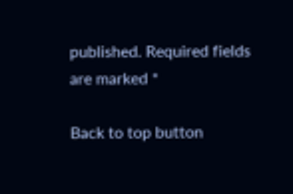published. Required fields are marked *

Back to top button